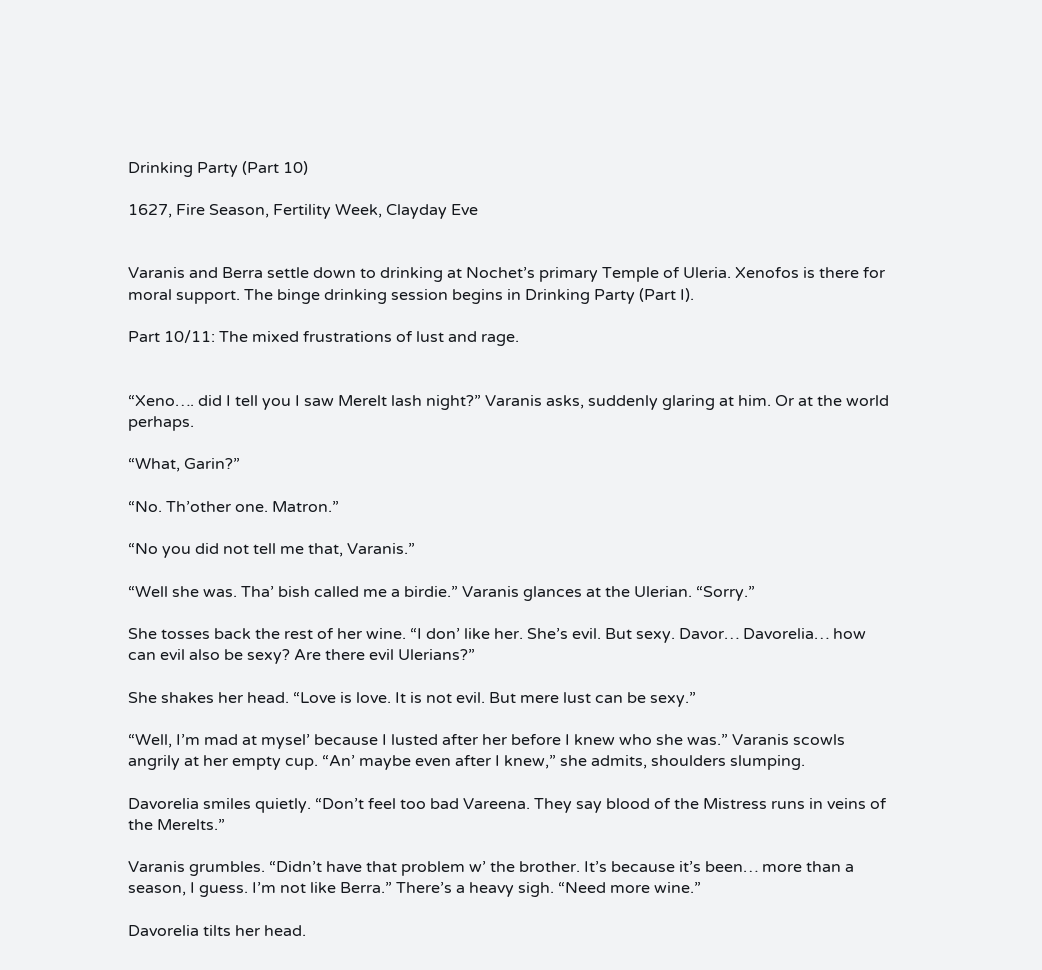Drinking Party (Part 10)

1627, Fire Season, Fertility Week, Clayday Eve


Varanis and Berra settle down to drinking at Nochet’s primary Temple of Uleria. Xenofos is there for moral support. The binge drinking session begins in Drinking Party (Part I).

Part 10/11: The mixed frustrations of lust and rage.


“Xeno…. did I tell you I saw Merelt lash night?” Varanis asks, suddenly glaring at him. Or at the world perhaps.

“What, Garin?”

“No. Th’other one. Matron.”

“No you did not tell me that, Varanis.”

“Well she was. Tha’ bish called me a birdie.” Varanis glances at the Ulerian. “Sorry.”

She tosses back the rest of her wine. “I don’ like her. She’s evil. But sexy. Davor… Davorelia… how can evil also be sexy? Are there evil Ulerians?”

She shakes her head. “Love is love. It is not evil. But mere lust can be sexy.”

“Well, I’m mad at mysel’ because I lusted after her before I knew who she was.” Varanis scowls angrily at her empty cup. “An’ maybe even after I knew,” she admits, shoulders slumping.

Davorelia smiles quietly. “Don’t feel too bad Vareena. They say blood of the Mistress runs in veins of the Merelts.”

Varanis grumbles. “Didn’t have that problem w’ the brother. It’s because it’s been… more than a season, I guess. I’m not like Berra.” There’s a heavy sigh. “Need more wine.”

Davorelia tilts her head.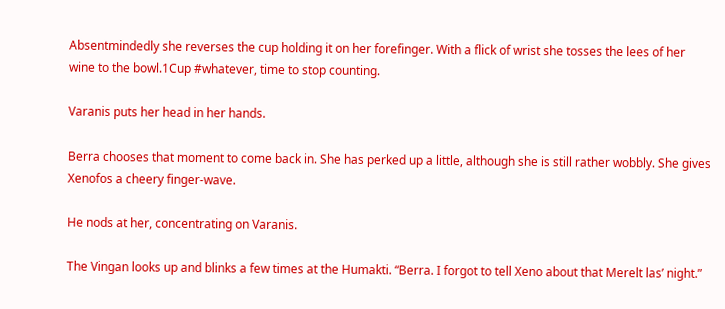Absentmindedly she reverses the cup holding it on her forefinger. With a flick of wrist she tosses the lees of her wine to the bowl.1Cup #whatever, time to stop counting.

Varanis puts her head in her hands.

Berra chooses that moment to come back in. She has perked up a little, although she is still rather wobbly. She gives Xenofos a cheery finger-wave.

He nods at her, concentrating on Varanis.

The Vingan looks up and blinks a few times at the Humakti. “Berra. I forgot to tell Xeno about that Merelt las’ night.”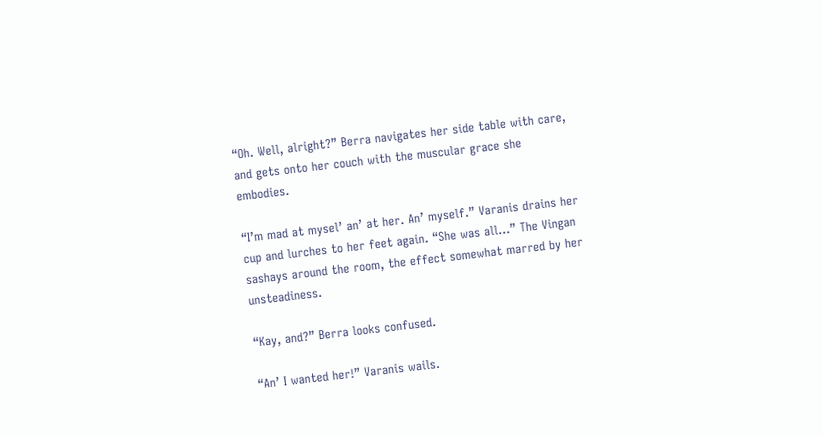“Oh. Well, alright?” Berra navigates her side table with care, and gets onto her couch with the muscular grace she embodies.

“I’m mad at mysel’ an’ at her. An’ myself.” Varanis drains her cup and lurches to her feet again. “She was all…” The Vingan sashays around the room, the effect somewhat marred by her unsteadiness.

“Kay, and?” Berra looks confused.

“An’ I wanted her!” Varanis wails.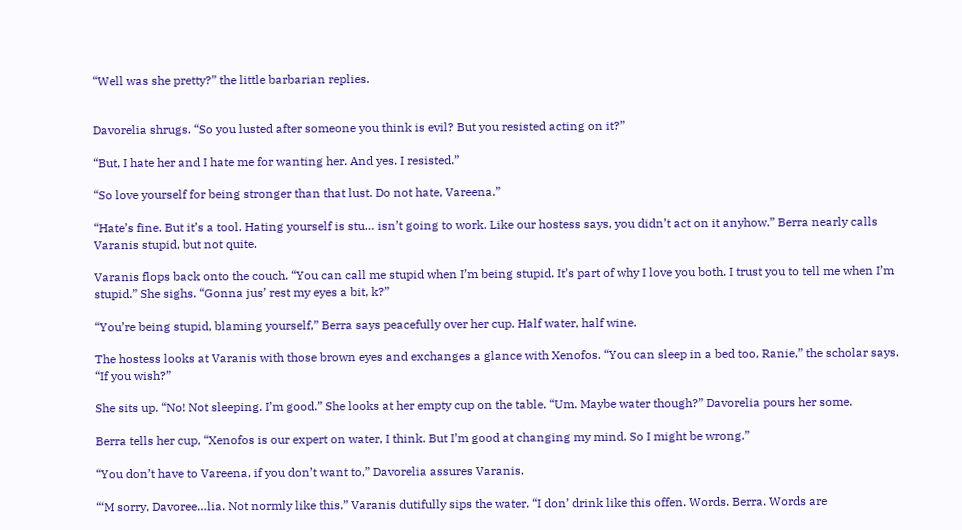“Well was she pretty?” the little barbarian replies.


Davorelia shrugs. “So you lusted after someone you think is evil? But you resisted acting on it?”

“But, I hate her and I hate me for wanting her. And yes. I resisted.”

“So love yourself for being stronger than that lust. Do not hate, Vareena.”

“Hate’s fine. But it’s a tool. Hating yourself is stu… isn’t going to work. Like our hostess says, you didn’t act on it anyhow.” Berra nearly calls Varanis stupid, but not quite.

Varanis flops back onto the couch. “You can call me stupid when I’m being stupid. It’s part of why I love you both. I trust you to tell me when I’m stupid.” She sighs. “Gonna jus’ rest my eyes a bit, k?”

“You’re being stupid, blaming yourself,” Berra says peacefully over her cup. Half water, half wine.

The hostess looks at Varanis with those brown eyes and exchanges a glance with Xenofos. “You can sleep in a bed too, Ranie,” the scholar says. “If you wish?”

She sits up. “No! Not sleeping. I’m good.” She looks at her empty cup on the table. “Um. Maybe water though?” Davorelia pours her some.

Berra tells her cup, “Xenofos is our expert on water, I think. But I’m good at changing my mind. So I might be wrong.”

“You don’t have to Vareena, if you don’t want to,” Davorelia assures Varanis.

“‘M sorry, Davoree…lia. Not normly like this.” Varanis dutifully sips the water. “I don’ drink like this offen. Words. Berra. Words are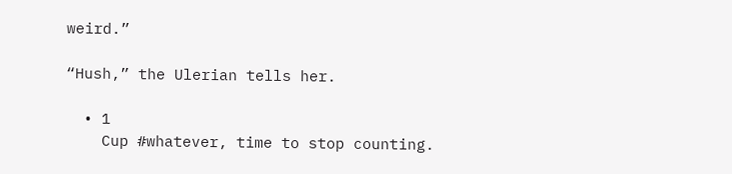weird.”

“Hush,” the Ulerian tells her.

  • 1
    Cup #whatever, time to stop counting.